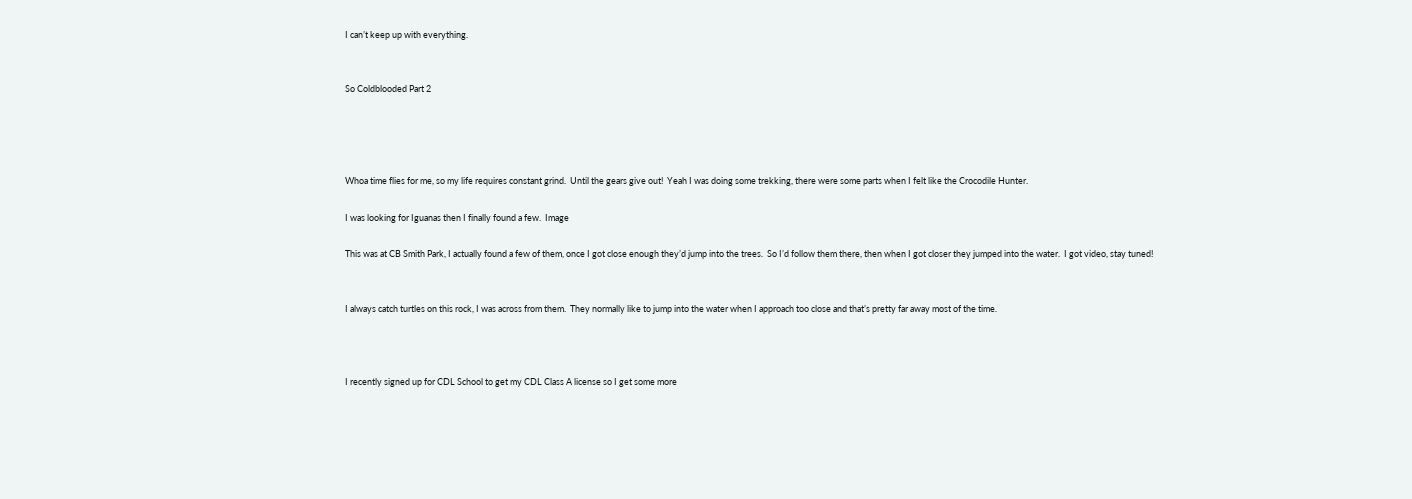I can’t keep up with everything.


So Coldblooded Part 2




Whoa time flies for me, so my life requires constant grind.  Until the gears give out!  Yeah I was doing some trekking, there were some parts when I felt like the Crocodile Hunter.

I was looking for Iguanas then I finally found a few.  Image

This was at CB Smith Park, I actually found a few of them, once I got close enough they’d jump into the trees.  So I’d follow them there, then when I got closer they jumped into the water.  I got video, stay tuned!


I always catch turtles on this rock, I was across from them.  They normally like to jump into the water when I approach too close and that’s pretty far away most of the time.



I recently signed up for CDL School to get my CDL Class A license so I get some more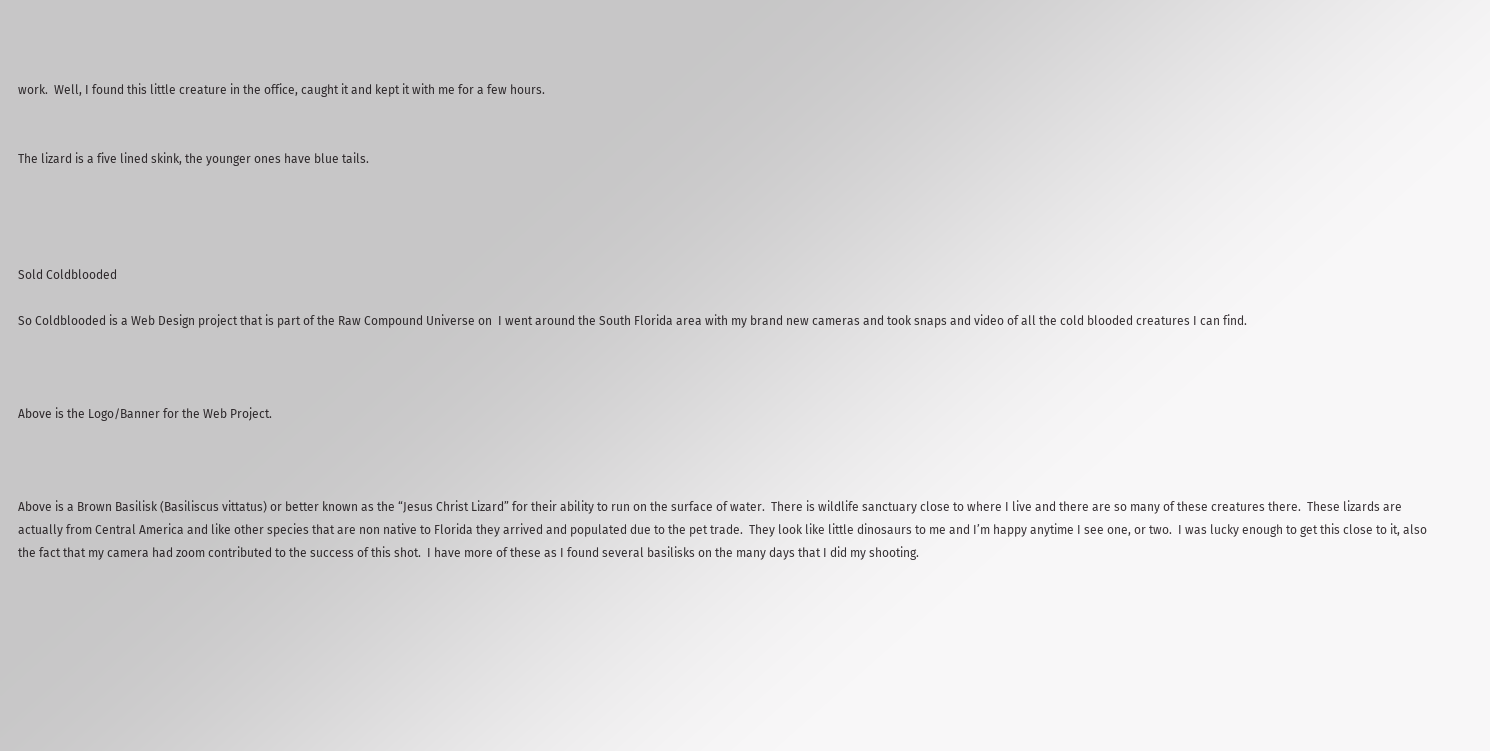work.  Well, I found this little creature in the office, caught it and kept it with me for a few hours.


The lizard is a five lined skink, the younger ones have blue tails.




Sold Coldblooded

So Coldblooded is a Web Design project that is part of the Raw Compound Universe on  I went around the South Florida area with my brand new cameras and took snaps and video of all the cold blooded creatures I can find.



Above is the Logo/Banner for the Web Project.



Above is a Brown Basilisk (Basiliscus vittatus) or better known as the “Jesus Christ Lizard” for their ability to run on the surface of water.  There is wildlife sanctuary close to where I live and there are so many of these creatures there.  These lizards are actually from Central America and like other species that are non native to Florida they arrived and populated due to the pet trade.  They look like little dinosaurs to me and I’m happy anytime I see one, or two.  I was lucky enough to get this close to it, also the fact that my camera had zoom contributed to the success of this shot.  I have more of these as I found several basilisks on the many days that I did my shooting.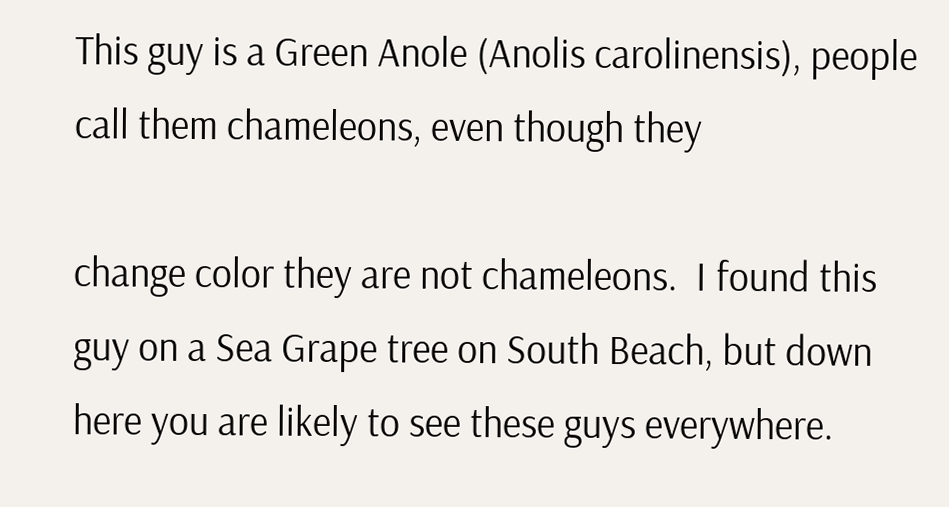This guy is a Green Anole (Anolis carolinensis), people call them chameleons, even though they

change color they are not chameleons.  I found this guy on a Sea Grape tree on South Beach, but down here you are likely to see these guys everywhere.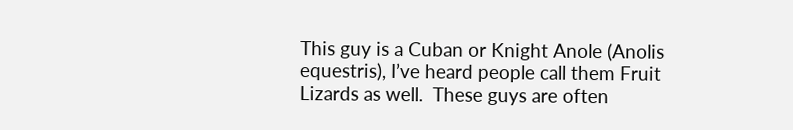This guy is a Cuban or Knight Anole (Anolis equestris), I’ve heard people call them Fruit Lizards as well.  These guys are often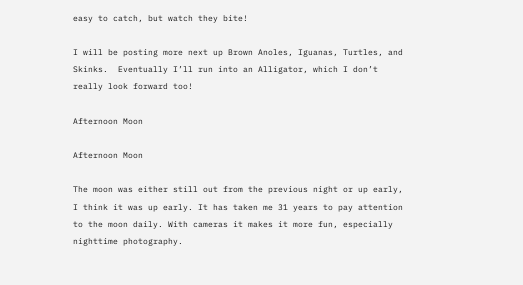easy to catch, but watch they bite!

I will be posting more next up Brown Anoles, Iguanas, Turtles, and Skinks.  Eventually I’ll run into an Alligator, which I don’t really look forward too!

Afternoon Moon

Afternoon Moon

The moon was either still out from the previous night or up early, I think it was up early. It has taken me 31 years to pay attention to the moon daily. With cameras it makes it more fun, especially nighttime photography.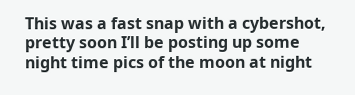This was a fast snap with a cybershot, pretty soon I’ll be posting up some night time pics of the moon at night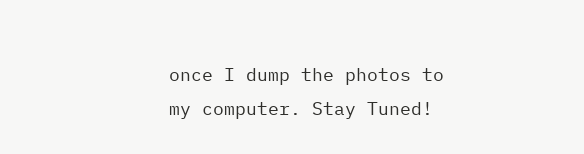once I dump the photos to my computer. Stay Tuned!